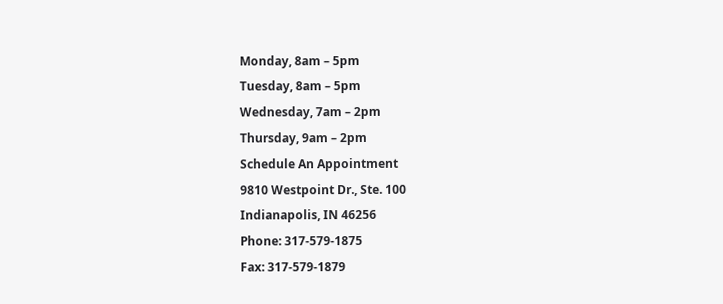Monday, 8am – 5pm
Tuesday, 8am – 5pm
Wednesday, 7am – 2pm
Thursday, 9am – 2pm
Schedule An Appointment
9810 Westpoint Dr., Ste. 100
Indianapolis, IN 46256
Phone: 317-579-1875
Fax: 317-579-1879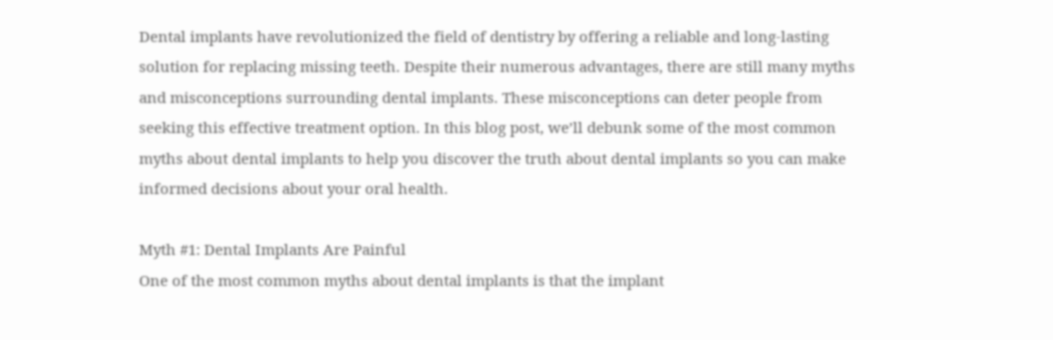Dental implants have revolutionized the field of dentistry by offering a reliable and long-lasting solution for replacing missing teeth. Despite their numerous advantages, there are still many myths and misconceptions surrounding dental implants. These misconceptions can deter people from seeking this effective treatment option. In this blog post, we’ll debunk some of the most common myths about dental implants to help you discover the truth about dental implants so you can make informed decisions about your oral health.

Myth #1: Dental Implants Are Painful
One of the most common myths about dental implants is that the implant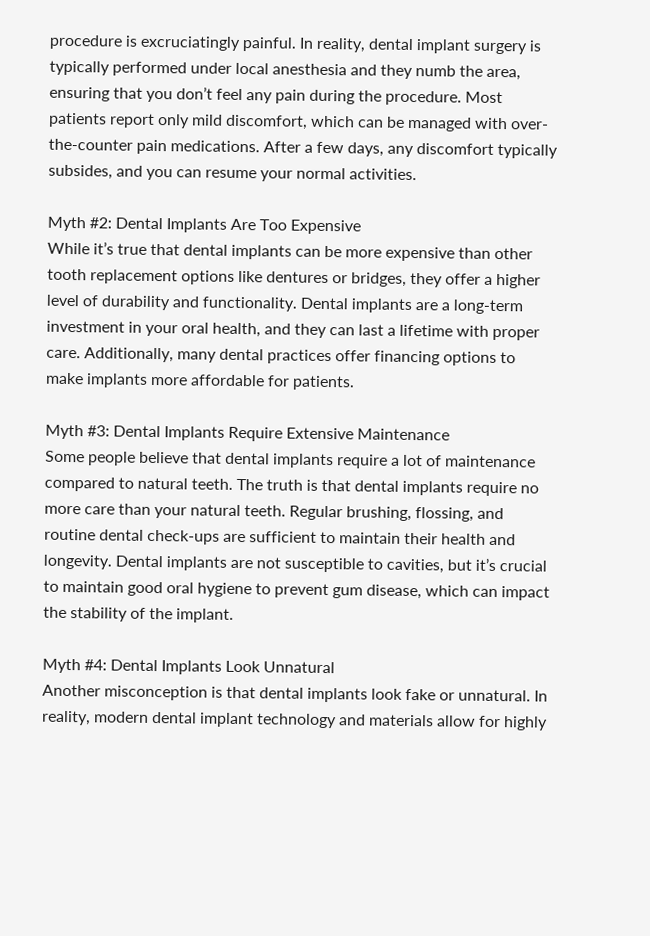procedure is excruciatingly painful. In reality, dental implant surgery is typically performed under local anesthesia and they numb the area, ensuring that you don’t feel any pain during the procedure. Most patients report only mild discomfort, which can be managed with over-the-counter pain medications. After a few days, any discomfort typically subsides, and you can resume your normal activities.

Myth #2: Dental Implants Are Too Expensive
While it’s true that dental implants can be more expensive than other tooth replacement options like dentures or bridges, they offer a higher level of durability and functionality. Dental implants are a long-term investment in your oral health, and they can last a lifetime with proper care. Additionally, many dental practices offer financing options to make implants more affordable for patients.

Myth #3: Dental Implants Require Extensive Maintenance
Some people believe that dental implants require a lot of maintenance compared to natural teeth. The truth is that dental implants require no more care than your natural teeth. Regular brushing, flossing, and routine dental check-ups are sufficient to maintain their health and longevity. Dental implants are not susceptible to cavities, but it’s crucial to maintain good oral hygiene to prevent gum disease, which can impact the stability of the implant.

Myth #4: Dental Implants Look Unnatural
Another misconception is that dental implants look fake or unnatural. In reality, modern dental implant technology and materials allow for highly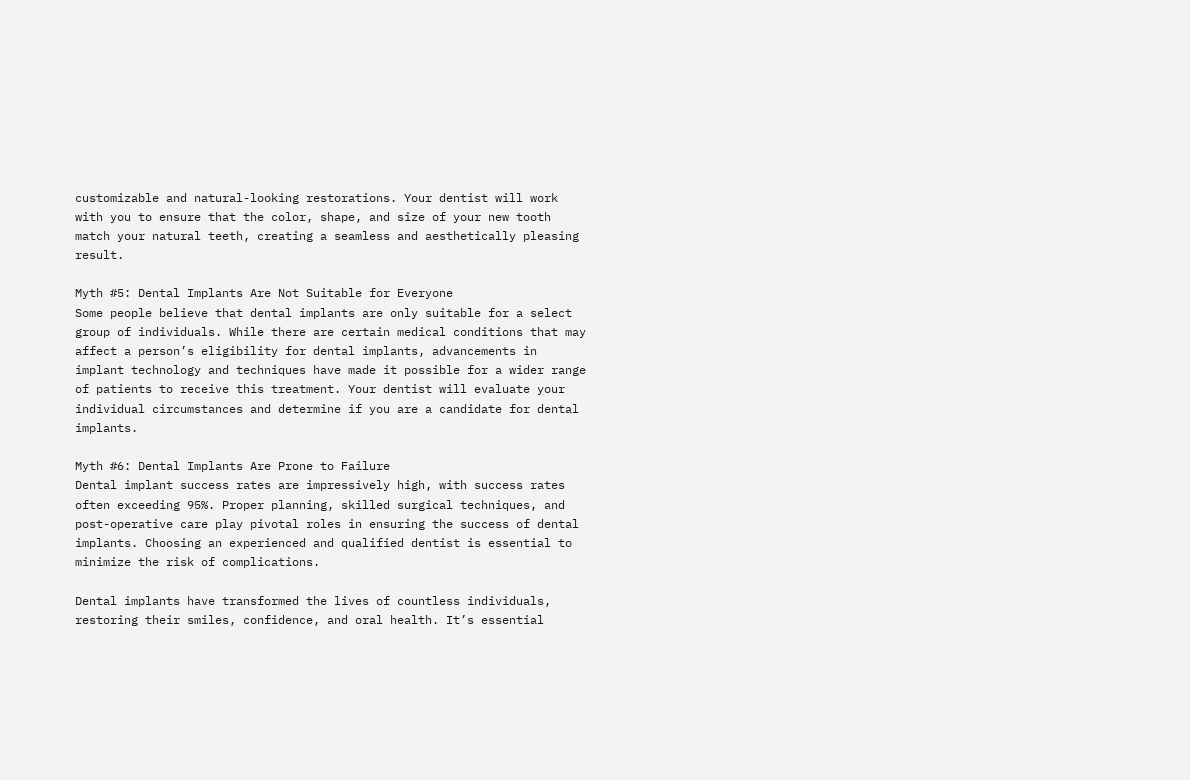customizable and natural-looking restorations. Your dentist will work with you to ensure that the color, shape, and size of your new tooth match your natural teeth, creating a seamless and aesthetically pleasing result.

Myth #5: Dental Implants Are Not Suitable for Everyone
Some people believe that dental implants are only suitable for a select group of individuals. While there are certain medical conditions that may affect a person’s eligibility for dental implants, advancements in implant technology and techniques have made it possible for a wider range of patients to receive this treatment. Your dentist will evaluate your individual circumstances and determine if you are a candidate for dental implants.

Myth #6: Dental Implants Are Prone to Failure
Dental implant success rates are impressively high, with success rates often exceeding 95%. Proper planning, skilled surgical techniques, and post-operative care play pivotal roles in ensuring the success of dental implants. Choosing an experienced and qualified dentist is essential to minimize the risk of complications.

Dental implants have transformed the lives of countless individuals, restoring their smiles, confidence, and oral health. It’s essential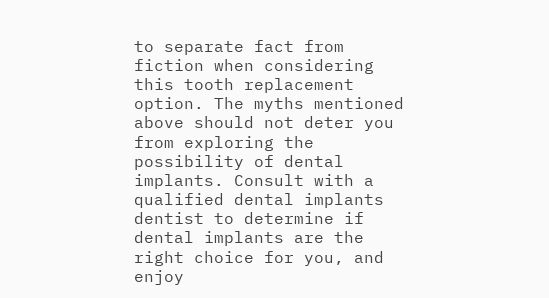to separate fact from fiction when considering this tooth replacement option. The myths mentioned above should not deter you from exploring the possibility of dental implants. Consult with a qualified dental implants dentist to determine if dental implants are the right choice for you, and enjoy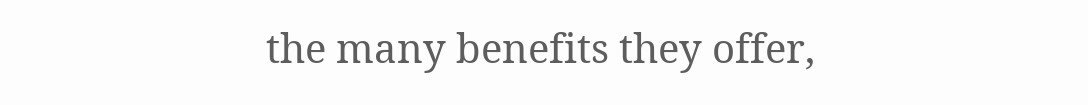the many benefits they offer,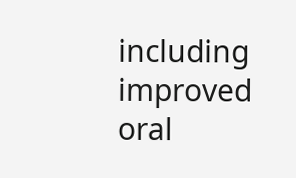including improved oral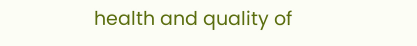health and quality of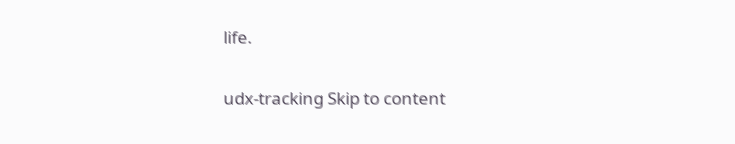life.

udx-tracking Skip to content